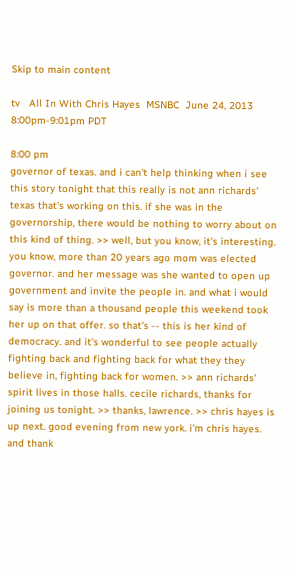Skip to main content

tv   All In With Chris Hayes  MSNBC  June 24, 2013 8:00pm-9:01pm PDT

8:00 pm
governor of texas. and i can't help thinking when i see this story tonight that this really is not ann richards' texas that's working on this. if she was in the governorship, there would be nothing to worry about on this kind of thing. >> well, but you know, it's interesting. you know, more than 20 years ago mom was elected governor. and her message was she wanted to open up government and invite the people in. and what i would say is more than a thousand people this weekend took her up on that offer. so that's -- this is her kind of democracy. and it's wonderful to see people actually fighting back and fighting back for what they they believe in, fighting back for women. >> ann richards' spirit lives in those halls. cecile richards, thanks for joining us tonight. >> thanks, lawrence. >> chris hayes is up next. good evening from new york. i'm chris hayes. and thank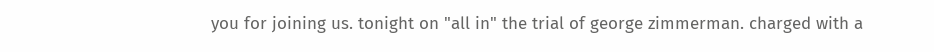you for joining us. tonight on "all in" the trial of george zimmerman. charged with a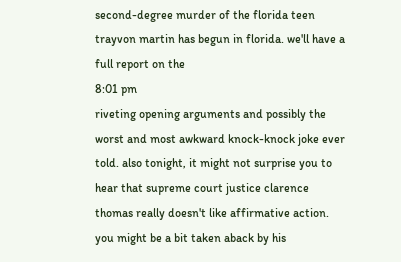second-degree murder of the florida teen trayvon martin has begun in florida. we'll have a full report on the
8:01 pm
riveting opening arguments and possibly the worst and most awkward knock-knock joke ever told. also tonight, it might not surprise you to hear that supreme court justice clarence thomas really doesn't like affirmative action. you might be a bit taken aback by his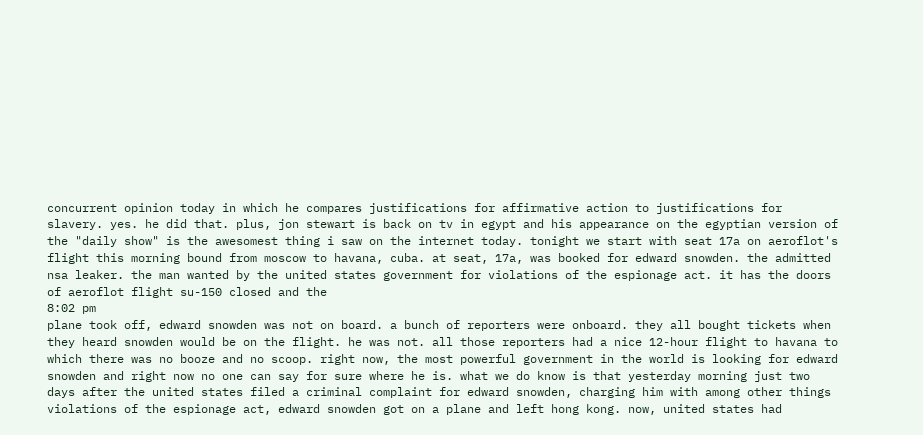concurrent opinion today in which he compares justifications for affirmative action to justifications for slavery. yes. he did that. plus, jon stewart is back on tv in egypt and his appearance on the egyptian version of the "daily show" is the awesomest thing i saw on the internet today. tonight we start with seat 17a on aeroflot's flight this morning bound from moscow to havana, cuba. at seat, 17a, was booked for edward snowden. the admitted nsa leaker. the man wanted by the united states government for violations of the espionage act. it has the doors of aeroflot flight su-150 closed and the
8:02 pm
plane took off, edward snowden was not on board. a bunch of reporters were onboard. they all bought tickets when they heard snowden would be on the flight. he was not. all those reporters had a nice 12-hour flight to havana to which there was no booze and no scoop. right now, the most powerful government in the world is looking for edward snowden and right now no one can say for sure where he is. what we do know is that yesterday morning just two days after the united states filed a criminal complaint for edward snowden, charging him with among other things violations of the espionage act, edward snowden got on a plane and left hong kong. now, united states had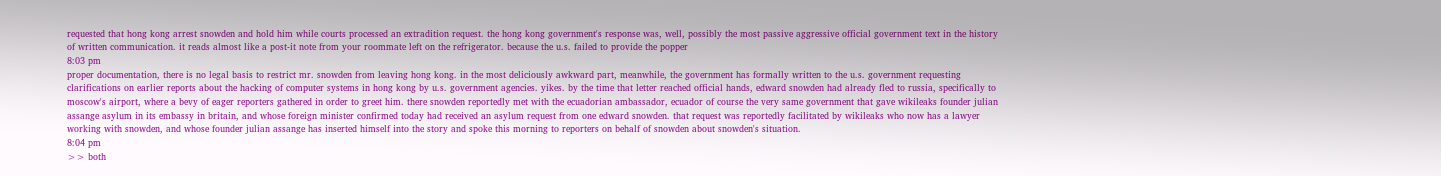requested that hong kong arrest snowden and hold him while courts processed an extradition request. the hong kong government's response was, well, possibly the most passive aggressive official government text in the history of written communication. it reads almost like a post-it note from your roommate left on the refrigerator. because the u.s. failed to provide the popper
8:03 pm
proper documentation, there is no legal basis to restrict mr. snowden from leaving hong kong. in the most deliciously awkward part, meanwhile, the government has formally written to the u.s. government requesting clarifications on earlier reports about the hacking of computer systems in hong kong by u.s. government agencies. yikes. by the time that letter reached official hands, edward snowden had already fled to russia, specifically to moscow's airport, where a bevy of eager reporters gathered in order to greet him. there snowden reportedly met with the ecuadorian ambassador, ecuador of course the very same government that gave wikileaks founder julian assange asylum in its embassy in britain, and whose foreign minister confirmed today had received an asylum request from one edward snowden. that request was reportedly facilitated by wikileaks who now has a lawyer working with snowden, and whose founder julian assange has inserted himself into the story and spoke this morning to reporters on behalf of snowden about snowden's situation.
8:04 pm
>> both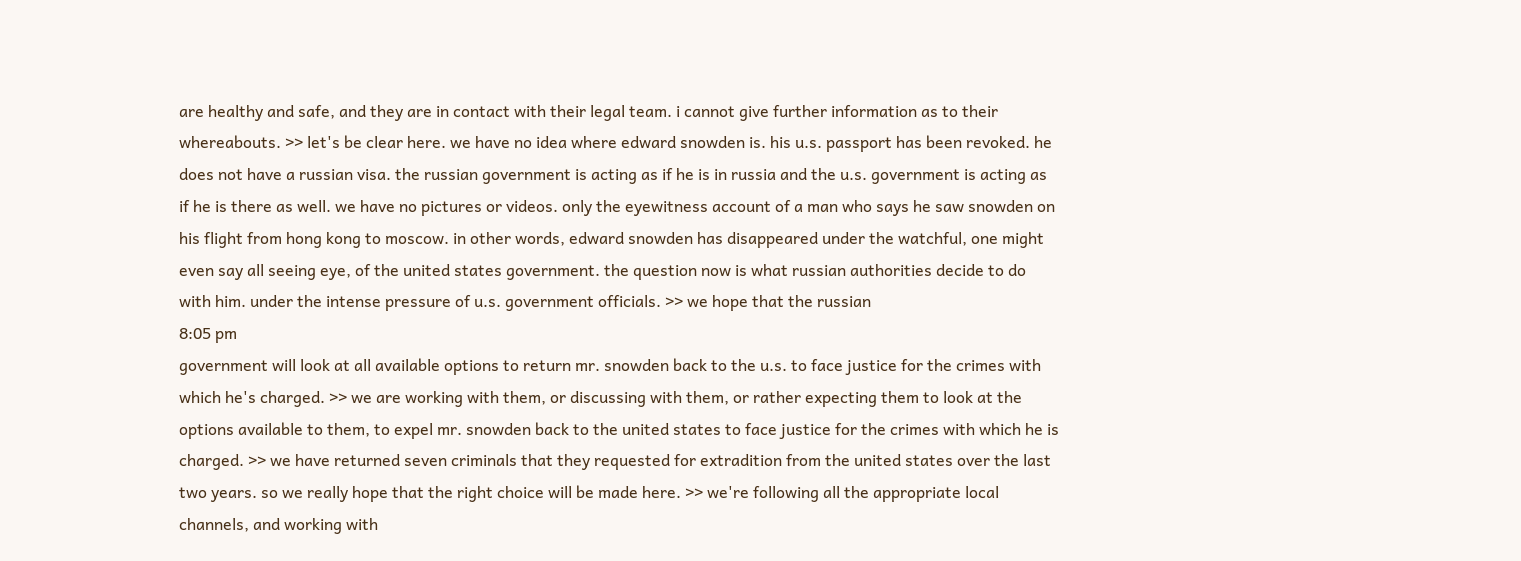are healthy and safe, and they are in contact with their legal team. i cannot give further information as to their whereabouts. >> let's be clear here. we have no idea where edward snowden is. his u.s. passport has been revoked. he does not have a russian visa. the russian government is acting as if he is in russia and the u.s. government is acting as if he is there as well. we have no pictures or videos. only the eyewitness account of a man who says he saw snowden on his flight from hong kong to moscow. in other words, edward snowden has disappeared under the watchful, one might even say all seeing eye, of the united states government. the question now is what russian authorities decide to do with him. under the intense pressure of u.s. government officials. >> we hope that the russian
8:05 pm
government will look at all available options to return mr. snowden back to the u.s. to face justice for the crimes with which he's charged. >> we are working with them, or discussing with them, or rather expecting them to look at the options available to them, to expel mr. snowden back to the united states to face justice for the crimes with which he is charged. >> we have returned seven criminals that they requested for extradition from the united states over the last two years. so we really hope that the right choice will be made here. >> we're following all the appropriate local channels, and working with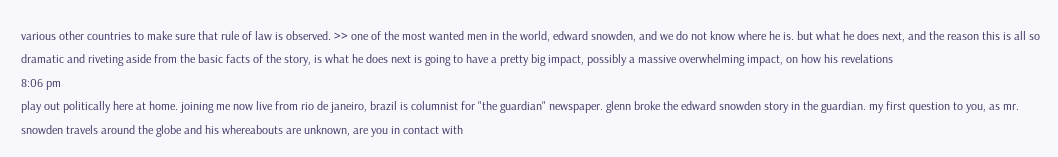various other countries to make sure that rule of law is observed. >> one of the most wanted men in the world, edward snowden, and we do not know where he is. but what he does next, and the reason this is all so dramatic and riveting aside from the basic facts of the story, is what he does next is going to have a pretty big impact, possibly a massive overwhelming impact, on how his revelations
8:06 pm
play out politically here at home. joining me now live from rio de janeiro, brazil is columnist for "the guardian" newspaper. glenn broke the edward snowden story in the guardian. my first question to you, as mr. snowden travels around the globe and his whereabouts are unknown, are you in contact with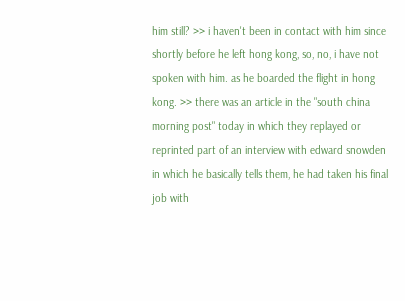him still? >> i haven't been in contact with him since shortly before he left hong kong, so, no, i have not spoken with him. as he boarded the flight in hong kong. >> there was an article in the "south china morning post" today in which they replayed or reprinted part of an interview with edward snowden in which he basically tells them, he had taken his final job with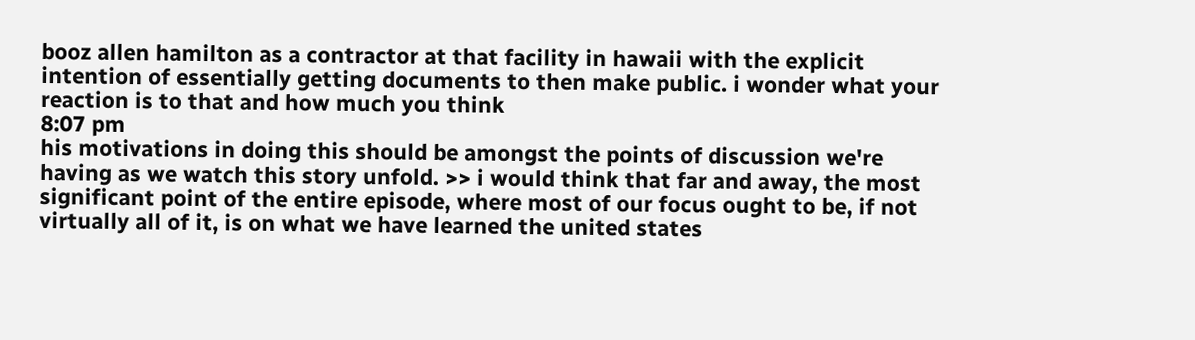booz allen hamilton as a contractor at that facility in hawaii with the explicit intention of essentially getting documents to then make public. i wonder what your reaction is to that and how much you think
8:07 pm
his motivations in doing this should be amongst the points of discussion we're having as we watch this story unfold. >> i would think that far and away, the most significant point of the entire episode, where most of our focus ought to be, if not virtually all of it, is on what we have learned the united states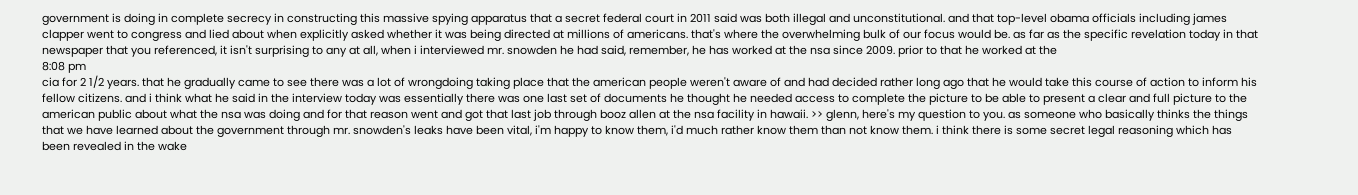government is doing in complete secrecy in constructing this massive spying apparatus that a secret federal court in 2011 said was both illegal and unconstitutional. and that top-level obama officials including james clapper went to congress and lied about when explicitly asked whether it was being directed at millions of americans. that's where the overwhelming bulk of our focus would be. as far as the specific revelation today in that newspaper that you referenced, it isn't surprising to any at all, when i interviewed mr. snowden he had said, remember, he has worked at the nsa since 2009. prior to that he worked at the
8:08 pm
cia for 2 1/2 years. that he gradually came to see there was a lot of wrongdoing taking place that the american people weren't aware of and had decided rather long ago that he would take this course of action to inform his fellow citizens. and i think what he said in the interview today was essentially there was one last set of documents he thought he needed access to complete the picture to be able to present a clear and full picture to the american public about what the nsa was doing and for that reason went and got that last job through booz allen at the nsa facility in hawaii. >> glenn, here's my question to you. as someone who basically thinks the things that we have learned about the government through mr. snowden's leaks have been vital, i'm happy to know them, i'd much rather know them than not know them. i think there is some secret legal reasoning which has been revealed in the wake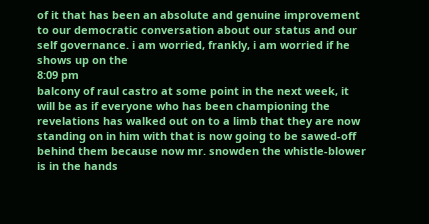of it that has been an absolute and genuine improvement to our democratic conversation about our status and our self governance. i am worried, frankly, i am worried if he shows up on the
8:09 pm
balcony of raul castro at some point in the next week, it will be as if everyone who has been championing the revelations has walked out on to a limb that they are now standing on in him with that is now going to be sawed-off behind them because now mr. snowden the whistle-blower is in the hands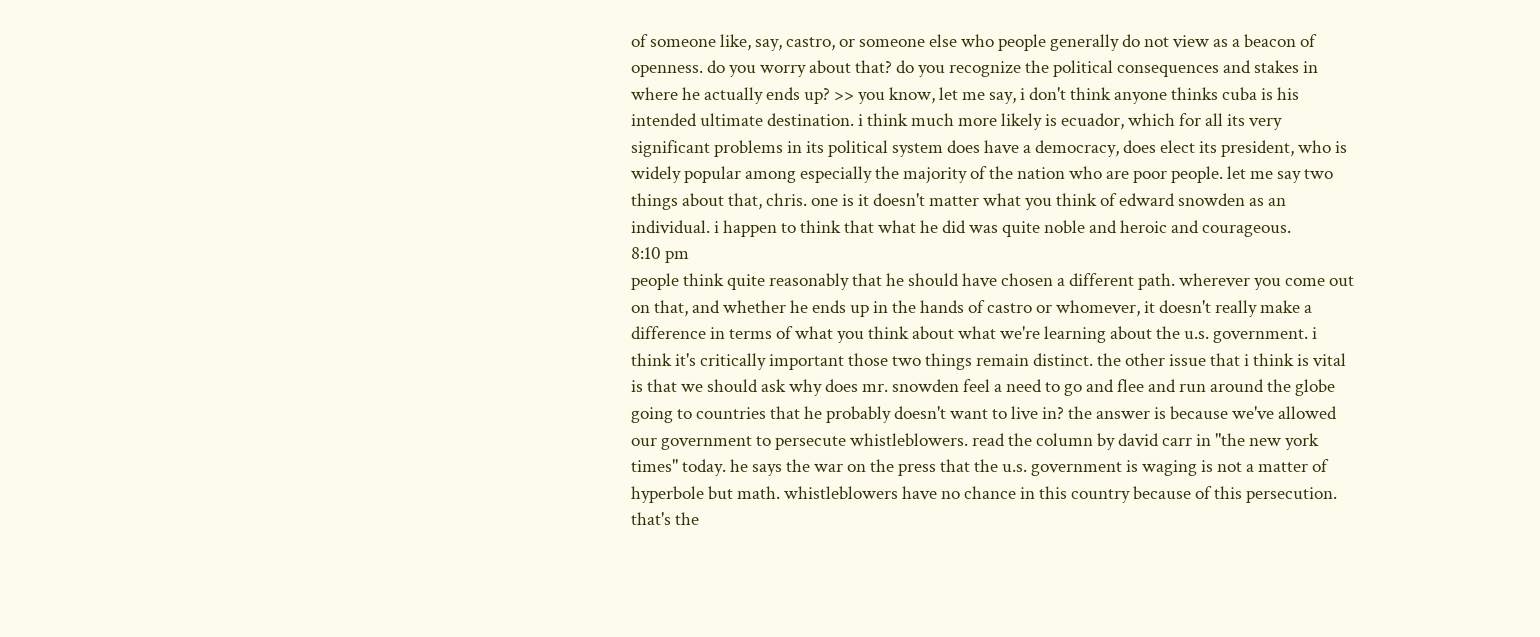of someone like, say, castro, or someone else who people generally do not view as a beacon of openness. do you worry about that? do you recognize the political consequences and stakes in where he actually ends up? >> you know, let me say, i don't think anyone thinks cuba is his intended ultimate destination. i think much more likely is ecuador, which for all its very significant problems in its political system does have a democracy, does elect its president, who is widely popular among especially the majority of the nation who are poor people. let me say two things about that, chris. one is it doesn't matter what you think of edward snowden as an individual. i happen to think that what he did was quite noble and heroic and courageous.
8:10 pm
people think quite reasonably that he should have chosen a different path. wherever you come out on that, and whether he ends up in the hands of castro or whomever, it doesn't really make a difference in terms of what you think about what we're learning about the u.s. government. i think it's critically important those two things remain distinct. the other issue that i think is vital is that we should ask why does mr. snowden feel a need to go and flee and run around the globe going to countries that he probably doesn't want to live in? the answer is because we've allowed our government to persecute whistleblowers. read the column by david carr in "the new york times" today. he says the war on the press that the u.s. government is waging is not a matter of hyperbole but math. whistleblowers have no chance in this country because of this persecution. that's the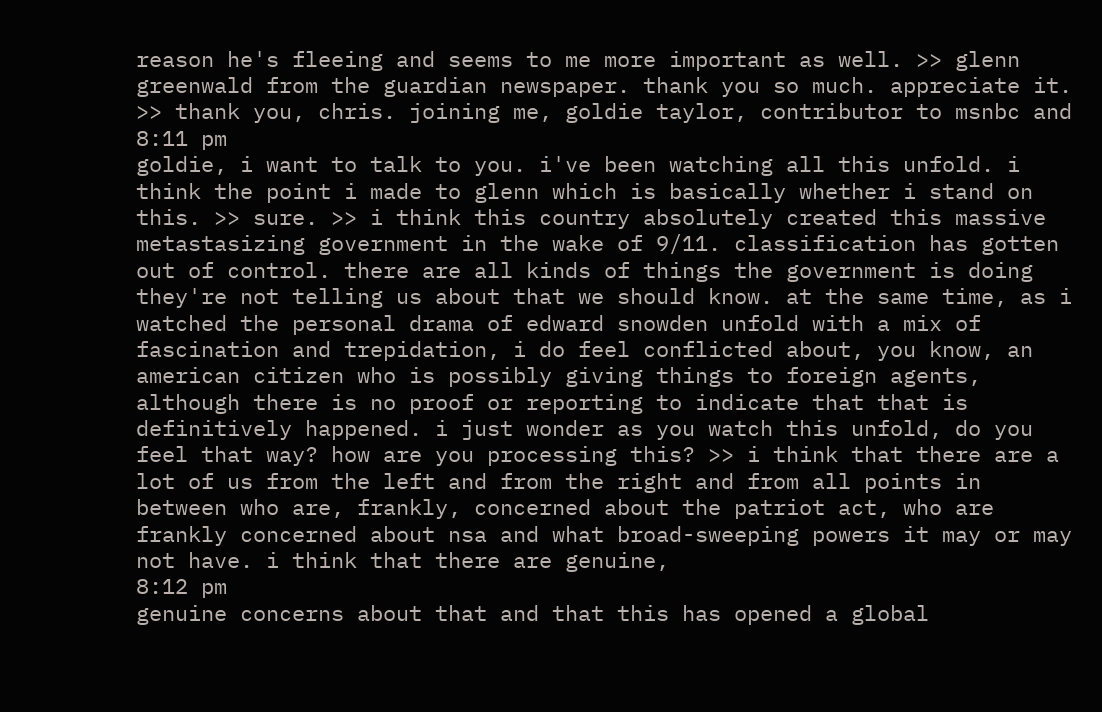reason he's fleeing and seems to me more important as well. >> glenn greenwald from the guardian newspaper. thank you so much. appreciate it. >> thank you, chris. joining me, goldie taylor, contributor to msnbc and
8:11 pm
goldie, i want to talk to you. i've been watching all this unfold. i think the point i made to glenn which is basically whether i stand on this. >> sure. >> i think this country absolutely created this massive metastasizing government in the wake of 9/11. classification has gotten out of control. there are all kinds of things the government is doing they're not telling us about that we should know. at the same time, as i watched the personal drama of edward snowden unfold with a mix of fascination and trepidation, i do feel conflicted about, you know, an american citizen who is possibly giving things to foreign agents, although there is no proof or reporting to indicate that that is definitively happened. i just wonder as you watch this unfold, do you feel that way? how are you processing this? >> i think that there are a lot of us from the left and from the right and from all points in between who are, frankly, concerned about the patriot act, who are frankly concerned about nsa and what broad-sweeping powers it may or may not have. i think that there are genuine,
8:12 pm
genuine concerns about that and that this has opened a global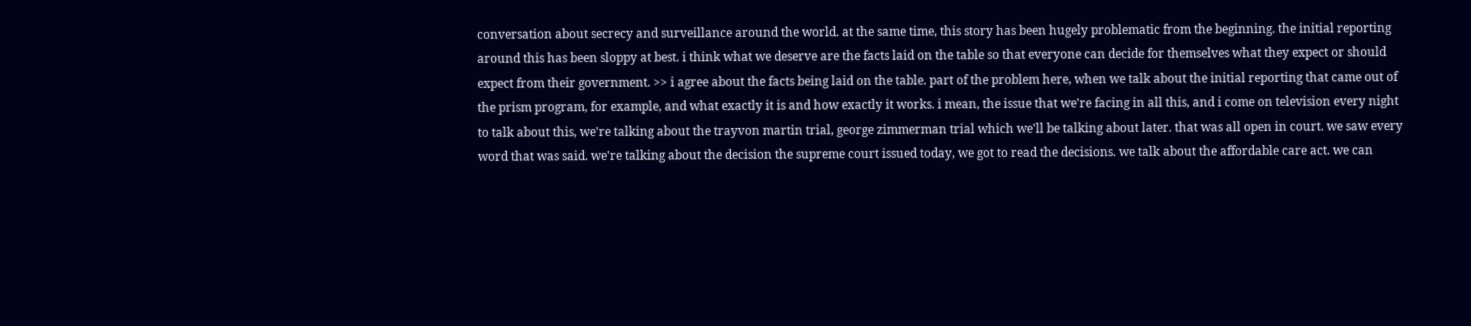conversation about secrecy and surveillance around the world. at the same time, this story has been hugely problematic from the beginning. the initial reporting around this has been sloppy at best. i think what we deserve are the facts laid on the table so that everyone can decide for themselves what they expect or should expect from their government. >> i agree about the facts being laid on the table. part of the problem here, when we talk about the initial reporting that came out of the prism program, for example, and what exactly it is and how exactly it works. i mean, the issue that we're facing in all this, and i come on television every night to talk about this, we're talking about the trayvon martin trial, george zimmerman trial which we'll be talking about later. that was all open in court. we saw every word that was said. we're talking about the decision the supreme court issued today, we got to read the decisions. we talk about the affordable care act. we can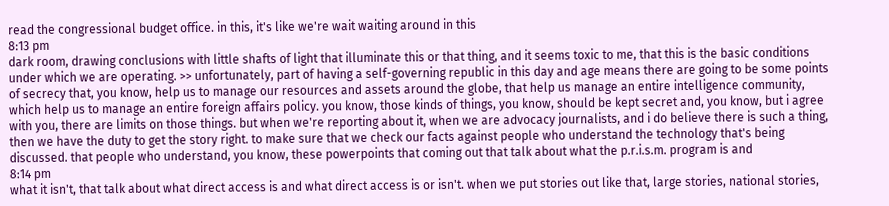read the congressional budget office. in this, it's like we're wait waiting around in this
8:13 pm
dark room, drawing conclusions with little shafts of light that illuminate this or that thing, and it seems toxic to me, that this is the basic conditions under which we are operating. >> unfortunately, part of having a self-governing republic in this day and age means there are going to be some points of secrecy that, you know, help us to manage our resources and assets around the globe, that help us manage an entire intelligence community, which help us to manage an entire foreign affairs policy. you know, those kinds of things, you know, should be kept secret and, you know, but i agree with you, there are limits on those things. but when we're reporting about it, when we are advocacy journalists, and i do believe there is such a thing, then we have the duty to get the story right. to make sure that we check our facts against people who understand the technology that's being discussed. that people who understand, you know, these powerpoints that coming out that talk about what the p.r.i.s.m. program is and
8:14 pm
what it isn't, that talk about what direct access is and what direct access is or isn't. when we put stories out like that, large stories, national stories,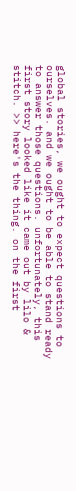global stories, we ought to expect questions to ourselves. and we ought to be able to stand ready to answer those questions. unfortunately, this first story looked like it came out by lilo & stitch. >> here's the thing. on the first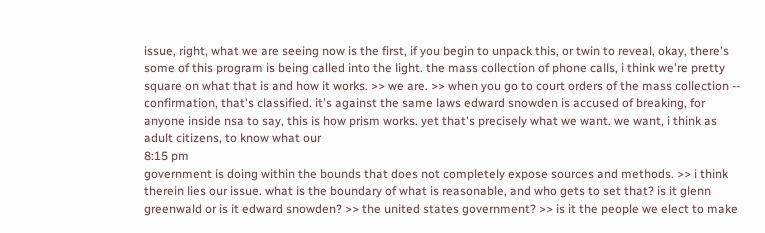issue, right, what we are seeing now is the first, if you begin to unpack this, or twin to reveal, okay, there's some of this program is being called into the light. the mass collection of phone calls, i think we're pretty square on what that is and how it works. >> we are. >> when you go to court orders of the mass collection -- confirmation, that's classified. it's against the same laws edward snowden is accused of breaking, for anyone inside nsa to say, this is how prism works. yet that's precisely what we want. we want, i think as adult citizens, to know what our
8:15 pm
government is doing within the bounds that does not completely expose sources and methods. >> i think therein lies our issue. what is the boundary of what is reasonable, and who gets to set that? is it glenn greenwald or is it edward snowden? >> the united states government? >> is it the people we elect to make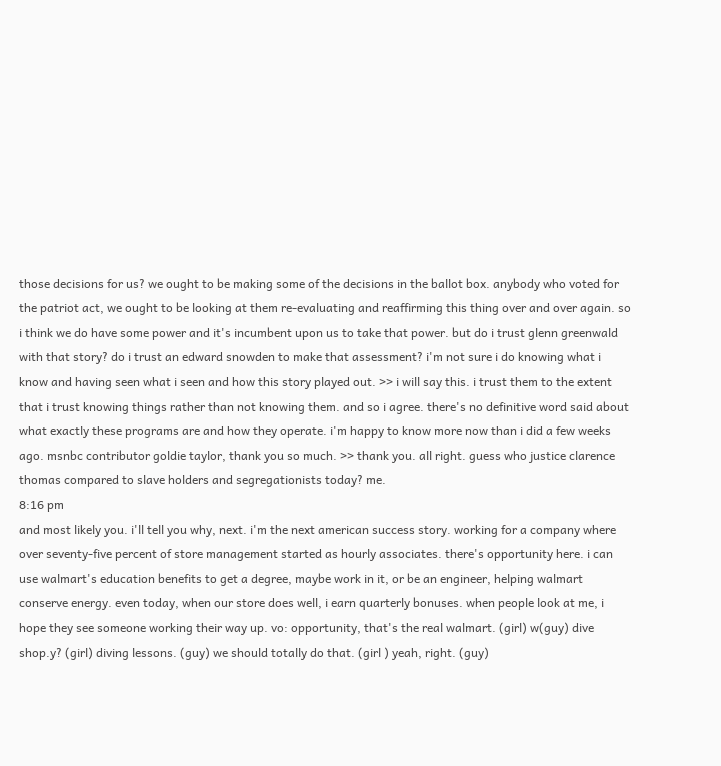those decisions for us? we ought to be making some of the decisions in the ballot box. anybody who voted for the patriot act, we ought to be looking at them re-evaluating and reaffirming this thing over and over again. so i think we do have some power and it's incumbent upon us to take that power. but do i trust glenn greenwald with that story? do i trust an edward snowden to make that assessment? i'm not sure i do knowing what i know and having seen what i seen and how this story played out. >> i will say this. i trust them to the extent that i trust knowing things rather than not knowing them. and so i agree. there's no definitive word said about what exactly these programs are and how they operate. i'm happy to know more now than i did a few weeks ago. msnbc contributor goldie taylor, thank you so much. >> thank you. all right. guess who justice clarence thomas compared to slave holders and segregationists today? me.
8:16 pm
and most likely you. i'll tell you why, next. i'm the next american success story. working for a company where over seventy-five percent of store management started as hourly associates. there's opportunity here. i can use walmart's education benefits to get a degree, maybe work in it, or be an engineer, helping walmart conserve energy. even today, when our store does well, i earn quarterly bonuses. when people look at me, i hope they see someone working their way up. vo: opportunity, that's the real walmart. (girl) w(guy) dive shop.y? (girl) diving lessons. (guy) we should totally do that. (girl ) yeah, right. (guy)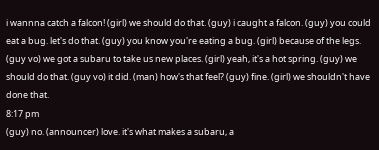i wannna catch a falcon! (girl) we should do that. (guy) i caught a falcon. (guy) you could eat a bug. let's do that. (guy) you know you're eating a bug. (girl) because of the legs. (guy vo) we got a subaru to take us new places. (girl) yeah, it's a hot spring. (guy) we should do that. (guy vo) it did. (man) how's that feel? (guy) fine. (girl) we shouldn't have done that.
8:17 pm
(guy) no. (announcer) love. it's what makes a subaru, a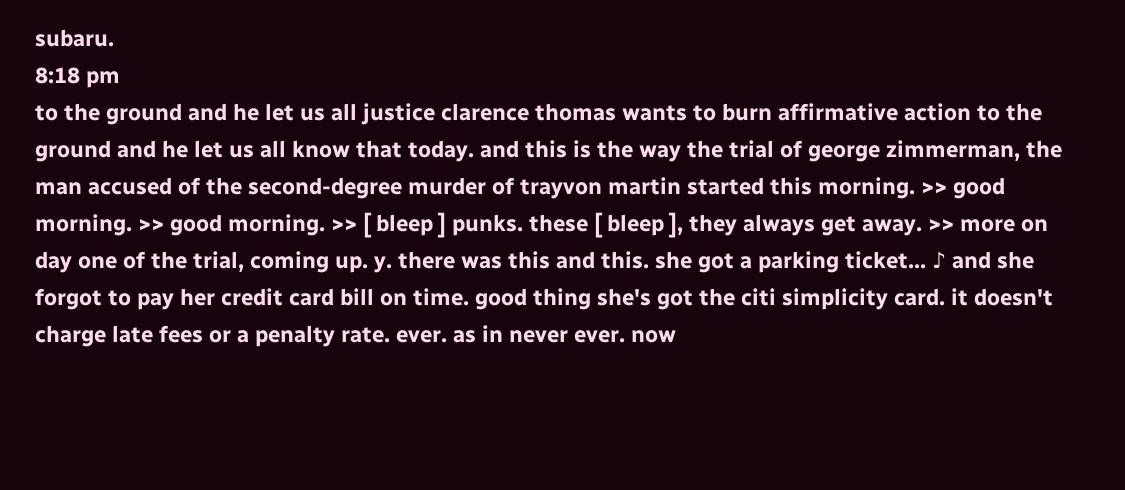subaru.
8:18 pm
to the ground and he let us all justice clarence thomas wants to burn affirmative action to the ground and he let us all know that today. and this is the way the trial of george zimmerman, the man accused of the second-degree murder of trayvon martin started this morning. >> good morning. >> good morning. >> [ bleep ] punks. these [ bleep ], they always get away. >> more on day one of the trial, coming up. y. there was this and this. she got a parking ticket... ♪ and she forgot to pay her credit card bill on time. good thing she's got the citi simplicity card. it doesn't charge late fees or a penalty rate. ever. as in never ever. now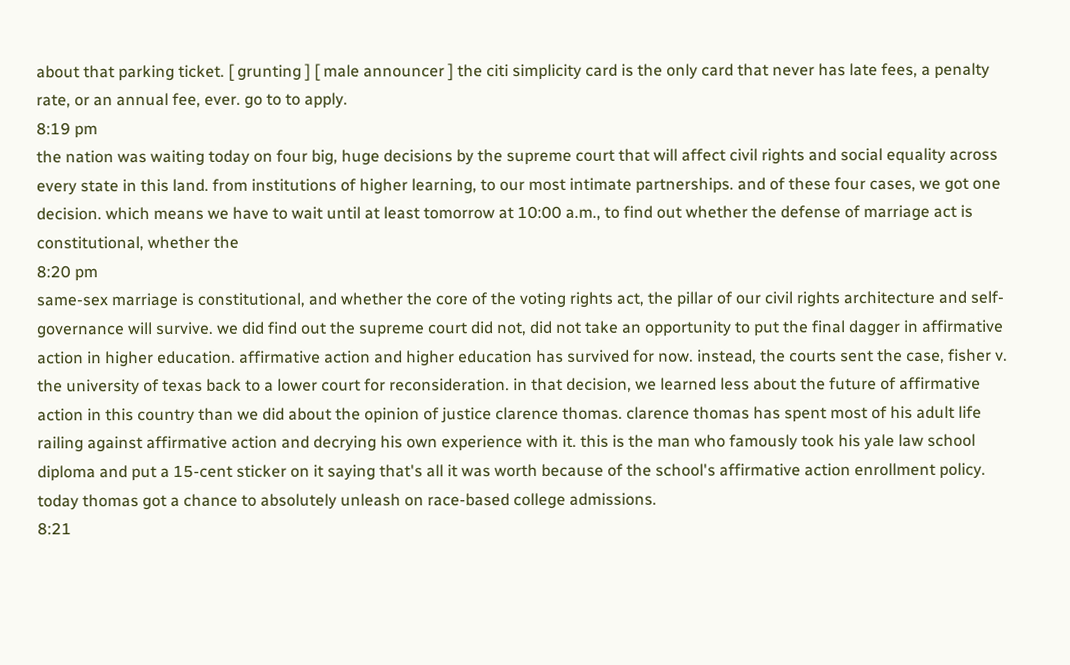about that parking ticket. [ grunting ] [ male announcer ] the citi simplicity card is the only card that never has late fees, a penalty rate, or an annual fee, ever. go to to apply.
8:19 pm
the nation was waiting today on four big, huge decisions by the supreme court that will affect civil rights and social equality across every state in this land. from institutions of higher learning, to our most intimate partnerships. and of these four cases, we got one decision. which means we have to wait until at least tomorrow at 10:00 a.m., to find out whether the defense of marriage act is constitutional, whether the
8:20 pm
same-sex marriage is constitutional, and whether the core of the voting rights act, the pillar of our civil rights architecture and self-governance will survive. we did find out the supreme court did not, did not take an opportunity to put the final dagger in affirmative action in higher education. affirmative action and higher education has survived for now. instead, the courts sent the case, fisher v. the university of texas back to a lower court for reconsideration. in that decision, we learned less about the future of affirmative action in this country than we did about the opinion of justice clarence thomas. clarence thomas has spent most of his adult life railing against affirmative action and decrying his own experience with it. this is the man who famously took his yale law school diploma and put a 15-cent sticker on it saying that's all it was worth because of the school's affirmative action enrollment policy. today thomas got a chance to absolutely unleash on race-based college admissions.
8:21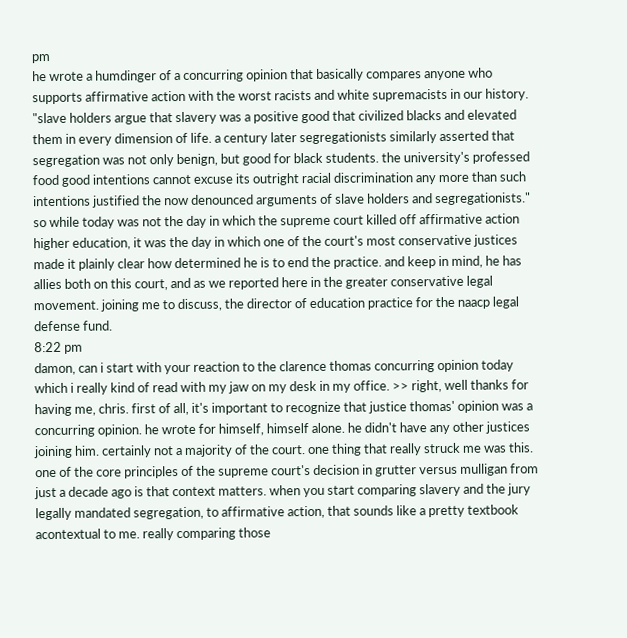pm
he wrote a humdinger of a concurring opinion that basically compares anyone who supports affirmative action with the worst racists and white supremacists in our history. "slave holders argue that slavery was a positive good that civilized blacks and elevated them in every dimension of life. a century later segregationists similarly asserted that segregation was not only benign, but good for black students. the university's professed food good intentions cannot excuse its outright racial discrimination any more than such intentions justified the now denounced arguments of slave holders and segregationists." so while today was not the day in which the supreme court killed off affirmative action higher education, it was the day in which one of the court's most conservative justices made it plainly clear how determined he is to end the practice. and keep in mind, he has allies both on this court, and as we reported here in the greater conservative legal movement. joining me to discuss, the director of education practice for the naacp legal defense fund.
8:22 pm
damon, can i start with your reaction to the clarence thomas concurring opinion today which i really kind of read with my jaw on my desk in my office. >> right, well thanks for having me, chris. first of all, it's important to recognize that justice thomas' opinion was a concurring opinion. he wrote for himself, himself alone. he didn't have any other justices joining him. certainly not a majority of the court. one thing that really struck me was this. one of the core principles of the supreme court's decision in grutter versus mulligan from just a decade ago is that context matters. when you start comparing slavery and the jury legally mandated segregation, to affirmative action, that sounds like a pretty textbook acontextual to me. really comparing those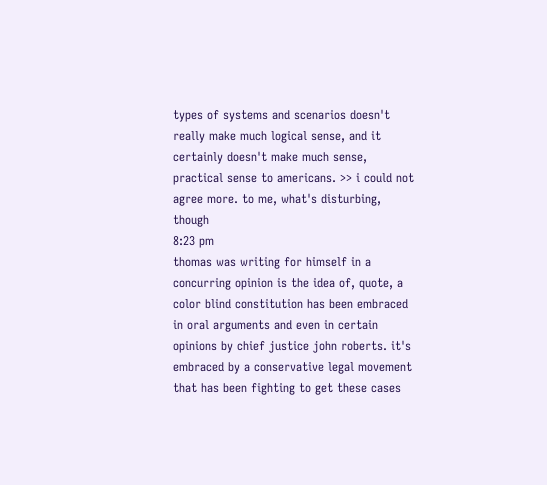types of systems and scenarios doesn't really make much logical sense, and it certainly doesn't make much sense, practical sense to americans. >> i could not agree more. to me, what's disturbing, though
8:23 pm
thomas was writing for himself in a concurring opinion is the idea of, quote, a color blind constitution has been embraced in oral arguments and even in certain opinions by chief justice john roberts. it's embraced by a conservative legal movement that has been fighting to get these cases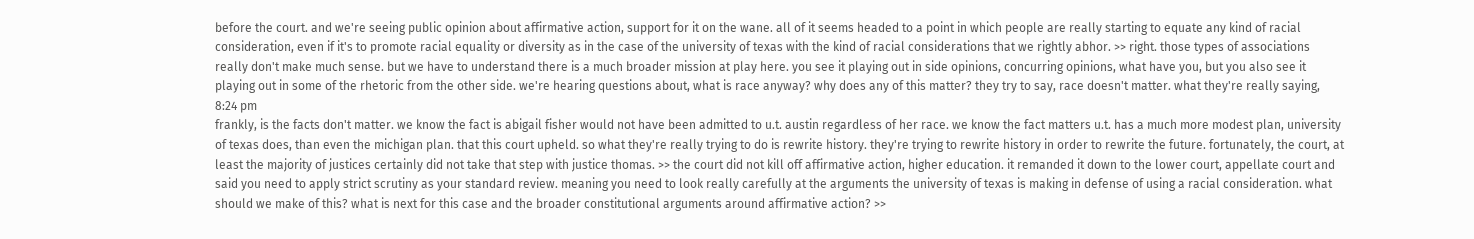before the court. and we're seeing public opinion about affirmative action, support for it on the wane. all of it seems headed to a point in which people are really starting to equate any kind of racial consideration, even if it's to promote racial equality or diversity as in the case of the university of texas with the kind of racial considerations that we rightly abhor. >> right. those types of associations really don't make much sense. but we have to understand there is a much broader mission at play here. you see it playing out in side opinions, concurring opinions, what have you, but you also see it playing out in some of the rhetoric from the other side. we're hearing questions about, what is race anyway? why does any of this matter? they try to say, race doesn't matter. what they're really saying,
8:24 pm
frankly, is the facts don't matter. we know the fact is abigail fisher would not have been admitted to u.t. austin regardless of her race. we know the fact matters u.t. has a much more modest plan, university of texas does, than even the michigan plan. that this court upheld. so what they're really trying to do is rewrite history. they're trying to rewrite history in order to rewrite the future. fortunately, the court, at least the majority of justices certainly did not take that step with justice thomas. >> the court did not kill off affirmative action, higher education. it remanded it down to the lower court, appellate court and said you need to apply strict scrutiny as your standard review. meaning you need to look really carefully at the arguments the university of texas is making in defense of using a racial consideration. what should we make of this? what is next for this case and the broader constitutional arguments around affirmative action? >>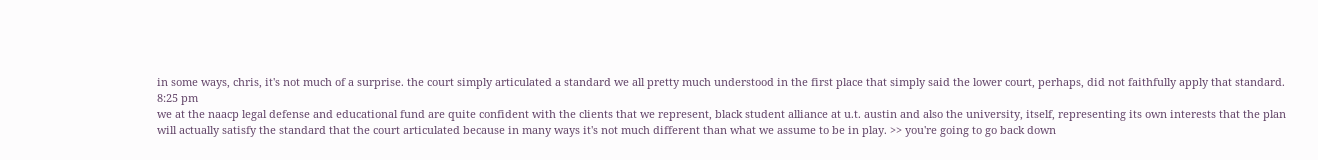in some ways, chris, it's not much of a surprise. the court simply articulated a standard we all pretty much understood in the first place that simply said the lower court, perhaps, did not faithfully apply that standard.
8:25 pm
we at the naacp legal defense and educational fund are quite confident with the clients that we represent, black student alliance at u.t. austin and also the university, itself, representing its own interests that the plan will actually satisfy the standard that the court articulated because in many ways it's not much different than what we assume to be in play. >> you're going to go back down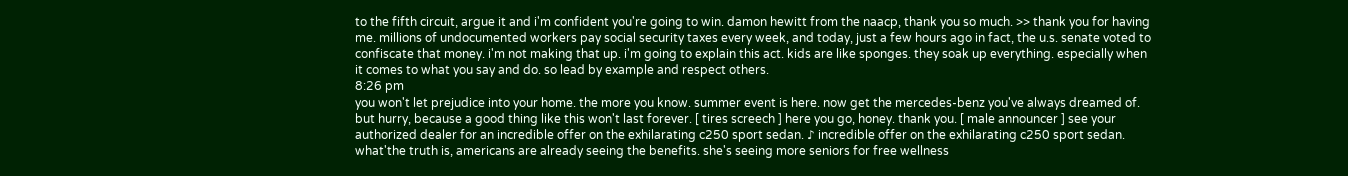to the fifth circuit, argue it and i'm confident you're going to win. damon hewitt from the naacp, thank you so much. >> thank you for having me. millions of undocumented workers pay social security taxes every week, and today, just a few hours ago in fact, the u.s. senate voted to confiscate that money. i'm not making that up. i'm going to explain this act. kids are like sponges. they soak up everything. especially when it comes to what you say and do. so lead by example and respect others.
8:26 pm
you won't let prejudice into your home. the more you know. summer event is here. now get the mercedes-benz you've always dreamed of. but hurry, because a good thing like this won't last forever. [ tires screech ] here you go, honey. thank you. [ male announcer ] see your authorized dealer for an incredible offer on the exhilarating c250 sport sedan. ♪ incredible offer on the exhilarating c250 sport sedan. what'the truth is, americans are already seeing the benefits. she's seeing more seniors for free wellness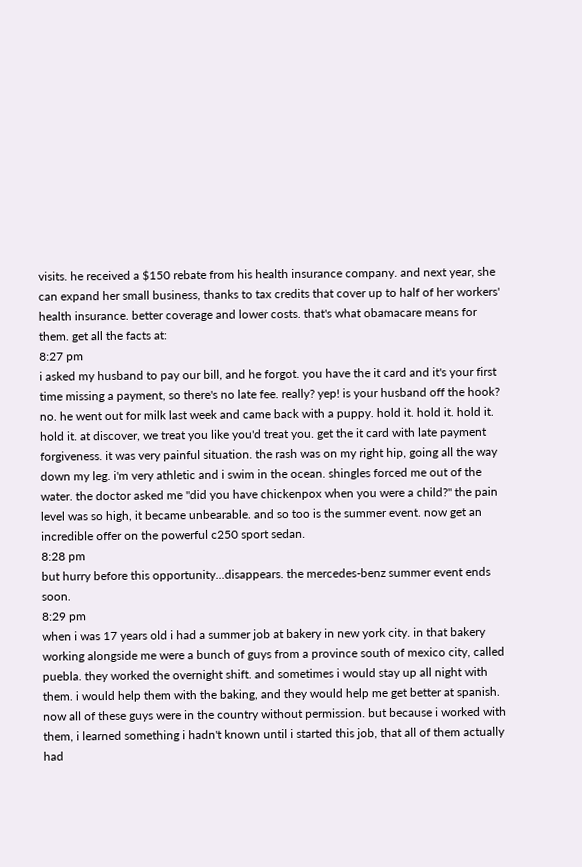visits. he received a $150 rebate from his health insurance company. and next year, she can expand her small business, thanks to tax credits that cover up to half of her workers' health insurance. better coverage and lower costs. that's what obamacare means for them. get all the facts at:
8:27 pm
i asked my husband to pay our bill, and he forgot. you have the it card and it's your first time missing a payment, so there's no late fee. really? yep! is your husband off the hook? no. he went out for milk last week and came back with a puppy. hold it. hold it. hold it. hold it. at discover, we treat you like you'd treat you. get the it card with late payment forgiveness. it was very painful situation. the rash was on my right hip, going all the way down my leg. i'm very athletic and i swim in the ocean. shingles forced me out of the water. the doctor asked me "did you have chickenpox when you were a child?" the pain level was so high, it became unbearable. and so too is the summer event. now get an incredible offer on the powerful c250 sport sedan.
8:28 pm
but hurry before this opportunity...disappears. the mercedes-benz summer event ends soon.
8:29 pm
when i was 17 years old i had a summer job at bakery in new york city. in that bakery working alongside me were a bunch of guys from a province south of mexico city, called puebla. they worked the overnight shift. and sometimes i would stay up all night with them. i would help them with the baking, and they would help me get better at spanish. now all of these guys were in the country without permission. but because i worked with them, i learned something i hadn't known until i started this job, that all of them actually had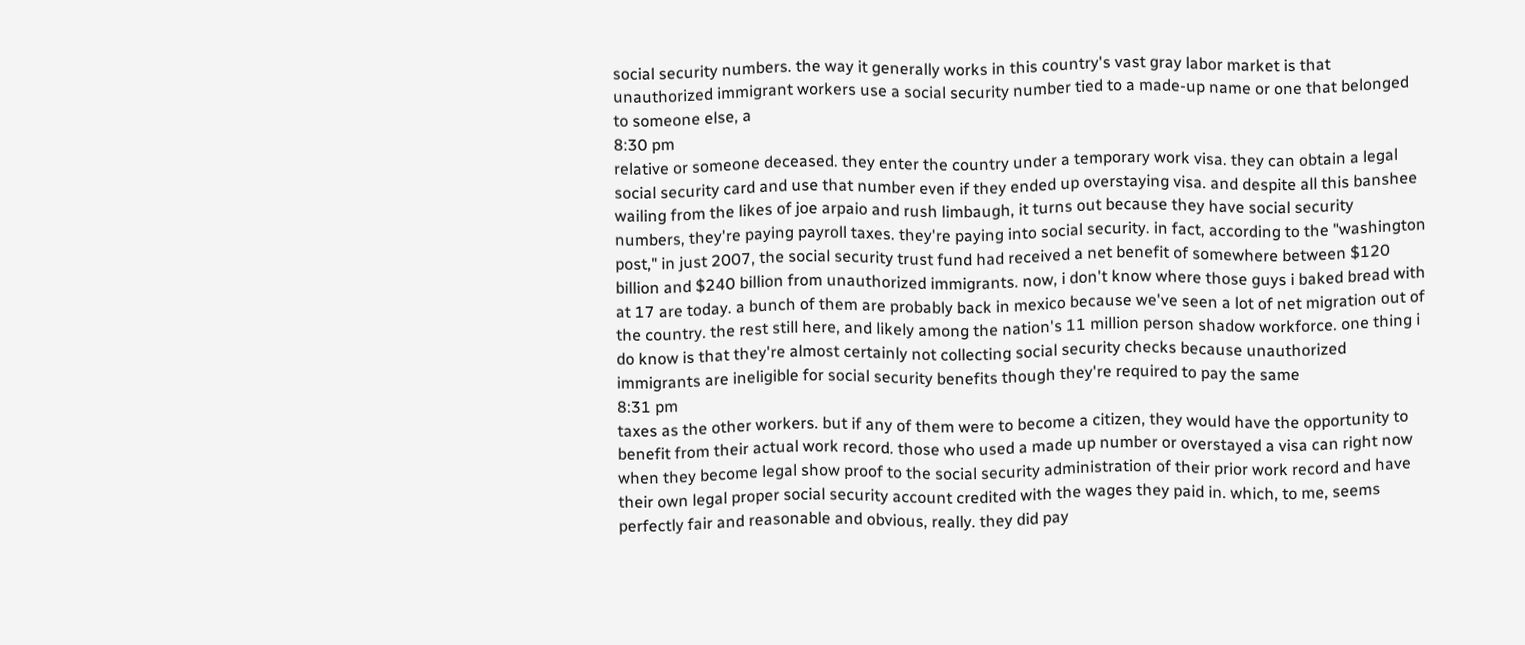social security numbers. the way it generally works in this country's vast gray labor market is that unauthorized immigrant workers use a social security number tied to a made-up name or one that belonged to someone else, a
8:30 pm
relative or someone deceased. they enter the country under a temporary work visa. they can obtain a legal social security card and use that number even if they ended up overstaying visa. and despite all this banshee wailing from the likes of joe arpaio and rush limbaugh, it turns out because they have social security numbers, they're paying payroll taxes. they're paying into social security. in fact, according to the "washington post," in just 2007, the social security trust fund had received a net benefit of somewhere between $120 billion and $240 billion from unauthorized immigrants. now, i don't know where those guys i baked bread with at 17 are today. a bunch of them are probably back in mexico because we've seen a lot of net migration out of the country. the rest still here, and likely among the nation's 11 million person shadow workforce. one thing i do know is that they're almost certainly not collecting social security checks because unauthorized immigrants are ineligible for social security benefits though they're required to pay the same
8:31 pm
taxes as the other workers. but if any of them were to become a citizen, they would have the opportunity to benefit from their actual work record. those who used a made up number or overstayed a visa can right now when they become legal show proof to the social security administration of their prior work record and have their own legal proper social security account credited with the wages they paid in. which, to me, seems perfectly fair and reasonable and obvious, really. they did pay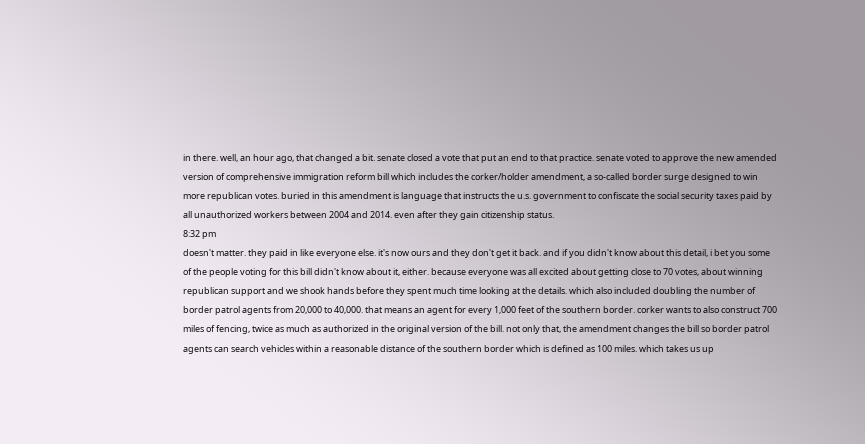in there. well, an hour ago, that changed a bit. senate closed a vote that put an end to that practice. senate voted to approve the new amended version of comprehensive immigration reform bill which includes the corker/holder amendment, a so-called border surge designed to win more republican votes. buried in this amendment is language that instructs the u.s. government to confiscate the social security taxes paid by all unauthorized workers between 2004 and 2014. even after they gain citizenship status.
8:32 pm
doesn't matter. they paid in like everyone else. it's now ours and they don't get it back. and if you didn't know about this detail, i bet you some of the people voting for this bill didn't know about it, either. because everyone was all excited about getting close to 70 votes, about winning republican support and we shook hands before they spent much time looking at the details. which also included doubling the number of border patrol agents from 20,000 to 40,000. that means an agent for every 1,000 feet of the southern border. corker wants to also construct 700 miles of fencing, twice as much as authorized in the original version of the bill. not only that, the amendment changes the bill so border patrol agents can search vehicles within a reasonable distance of the southern border which is defined as 100 miles. which takes us up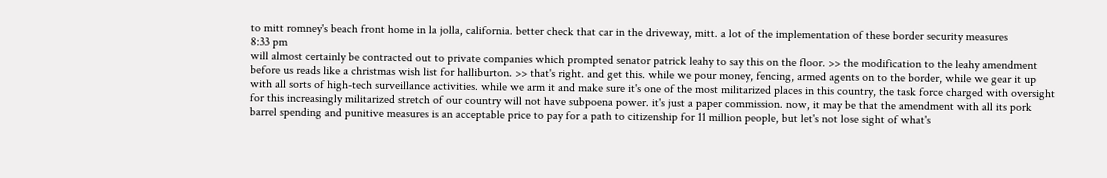to mitt romney's beach front home in la jolla, california. better check that car in the driveway, mitt. a lot of the implementation of these border security measures
8:33 pm
will almost certainly be contracted out to private companies which prompted senator patrick leahy to say this on the floor. >> the modification to the leahy amendment before us reads like a christmas wish list for halliburton. >> that's right. and get this. while we pour money, fencing, armed agents on to the border, while we gear it up with all sorts of high-tech surveillance activities. while we arm it and make sure it's one of the most militarized places in this country, the task force charged with oversight for this increasingly militarized stretch of our country will not have subpoena power. it's just a paper commission. now, it may be that the amendment with all its pork barrel spending and punitive measures is an acceptable price to pay for a path to citizenship for 11 million people, but let's not lose sight of what's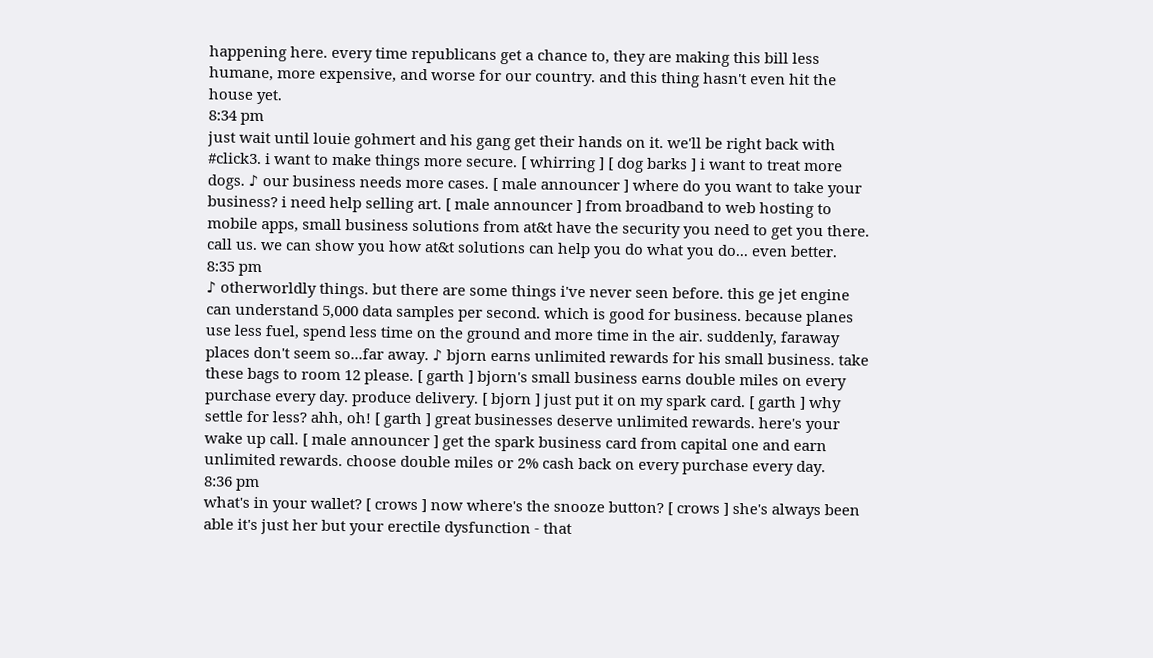happening here. every time republicans get a chance to, they are making this bill less humane, more expensive, and worse for our country. and this thing hasn't even hit the house yet.
8:34 pm
just wait until louie gohmert and his gang get their hands on it. we'll be right back with #click3. i want to make things more secure. [ whirring ] [ dog barks ] i want to treat more dogs. ♪ our business needs more cases. [ male announcer ] where do you want to take your business? i need help selling art. [ male announcer ] from broadband to web hosting to mobile apps, small business solutions from at&t have the security you need to get you there. call us. we can show you how at&t solutions can help you do what you do... even better.
8:35 pm
♪ otherworldly things. but there are some things i've never seen before. this ge jet engine can understand 5,000 data samples per second. which is good for business. because planes use less fuel, spend less time on the ground and more time in the air. suddenly, faraway places don't seem so...far away. ♪ bjorn earns unlimited rewards for his small business. take these bags to room 12 please. [ garth ] bjorn's small business earns double miles on every purchase every day. produce delivery. [ bjorn ] just put it on my spark card. [ garth ] why settle for less? ahh, oh! [ garth ] great businesses deserve unlimited rewards. here's your wake up call. [ male announcer ] get the spark business card from capital one and earn unlimited rewards. choose double miles or 2% cash back on every purchase every day.
8:36 pm
what's in your wallet? [ crows ] now where's the snooze button? [ crows ] she's always been able it's just her but your erectile dysfunction - that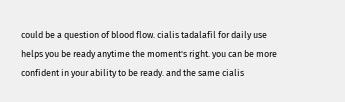could be a question of blood flow. cialis tadalafil for daily use helps you be ready anytime the moment's right. you can be more confident in your ability to be ready. and the same cialis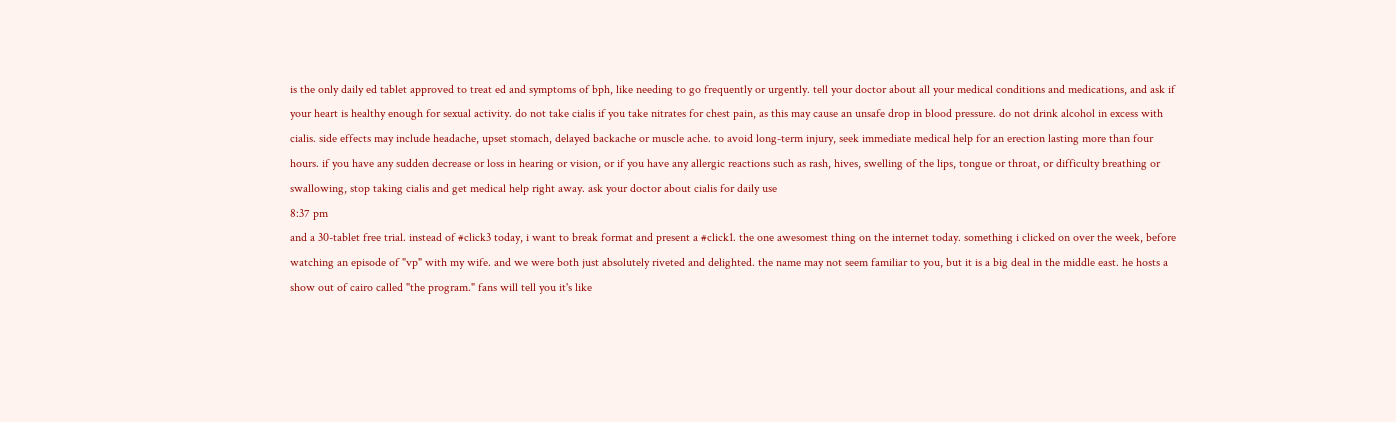is the only daily ed tablet approved to treat ed and symptoms of bph, like needing to go frequently or urgently. tell your doctor about all your medical conditions and medications, and ask if your heart is healthy enough for sexual activity. do not take cialis if you take nitrates for chest pain, as this may cause an unsafe drop in blood pressure. do not drink alcohol in excess with cialis. side effects may include headache, upset stomach, delayed backache or muscle ache. to avoid long-term injury, seek immediate medical help for an erection lasting more than four hours. if you have any sudden decrease or loss in hearing or vision, or if you have any allergic reactions such as rash, hives, swelling of the lips, tongue or throat, or difficulty breathing or swallowing, stop taking cialis and get medical help right away. ask your doctor about cialis for daily use
8:37 pm
and a 30-tablet free trial. instead of #click3 today, i want to break format and present a #click1. the one awesomest thing on the internet today. something i clicked on over the week, before watching an episode of "vp" with my wife. and we were both just absolutely riveted and delighted. the name may not seem familiar to you, but it is a big deal in the middle east. he hosts a show out of cairo called "the program." fans will tell you it's like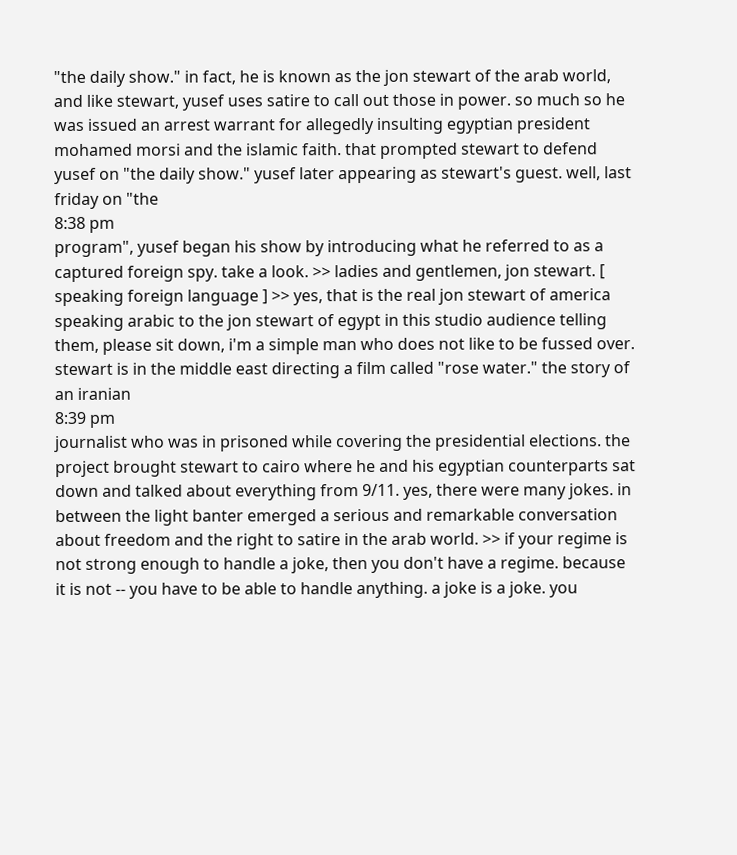"the daily show." in fact, he is known as the jon stewart of the arab world, and like stewart, yusef uses satire to call out those in power. so much so he was issued an arrest warrant for allegedly insulting egyptian president mohamed morsi and the islamic faith. that prompted stewart to defend yusef on "the daily show." yusef later appearing as stewart's guest. well, last friday on "the
8:38 pm
program", yusef began his show by introducing what he referred to as a captured foreign spy. take a look. >> ladies and gentlemen, jon stewart. [ speaking foreign language ] >> yes, that is the real jon stewart of america speaking arabic to the jon stewart of egypt in this studio audience telling them, please sit down, i'm a simple man who does not like to be fussed over. stewart is in the middle east directing a film called "rose water." the story of an iranian
8:39 pm
journalist who was in prisoned while covering the presidential elections. the project brought stewart to cairo where he and his egyptian counterparts sat down and talked about everything from 9/11. yes, there were many jokes. in between the light banter emerged a serious and remarkable conversation about freedom and the right to satire in the arab world. >> if your regime is not strong enough to handle a joke, then you don't have a regime. because it is not -- you have to be able to handle anything. a joke is a joke. you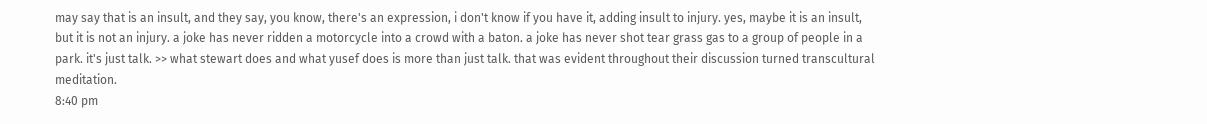may say that is an insult, and they say, you know, there's an expression, i don't know if you have it, adding insult to injury. yes, maybe it is an insult, but it is not an injury. a joke has never ridden a motorcycle into a crowd with a baton. a joke has never shot tear grass gas to a group of people in a park. it's just talk. >> what stewart does and what yusef does is more than just talk. that was evident throughout their discussion turned transcultural meditation.
8:40 pm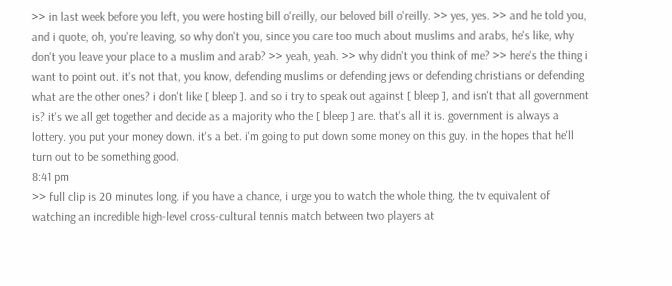>> in last week before you left, you were hosting bill o'reilly, our beloved bill o'reilly. >> yes, yes. >> and he told you, and i quote, oh, you're leaving, so why don't you, since you care too much about muslims and arabs, he's like, why don't you leave your place to a muslim and arab? >> yeah, yeah. >> why didn't you think of me? >> here's the thing i want to point out. it's not that, you know, defending muslims or defending jews or defending christians or defending what are the other ones? i don't like [ bleep ]. and so i try to speak out against [ bleep ], and isn't that all government is? it's we all get together and decide as a majority who the [ bleep ] are. that's all it is. government is always a lottery. you put your money down. it's a bet. i'm going to put down some money on this guy. in the hopes that he'll turn out to be something good.
8:41 pm
>> full clip is 20 minutes long. if you have a chance, i urge you to watch the whole thing. the tv equivalent of watching an incredible high-level cross-cultural tennis match between two players at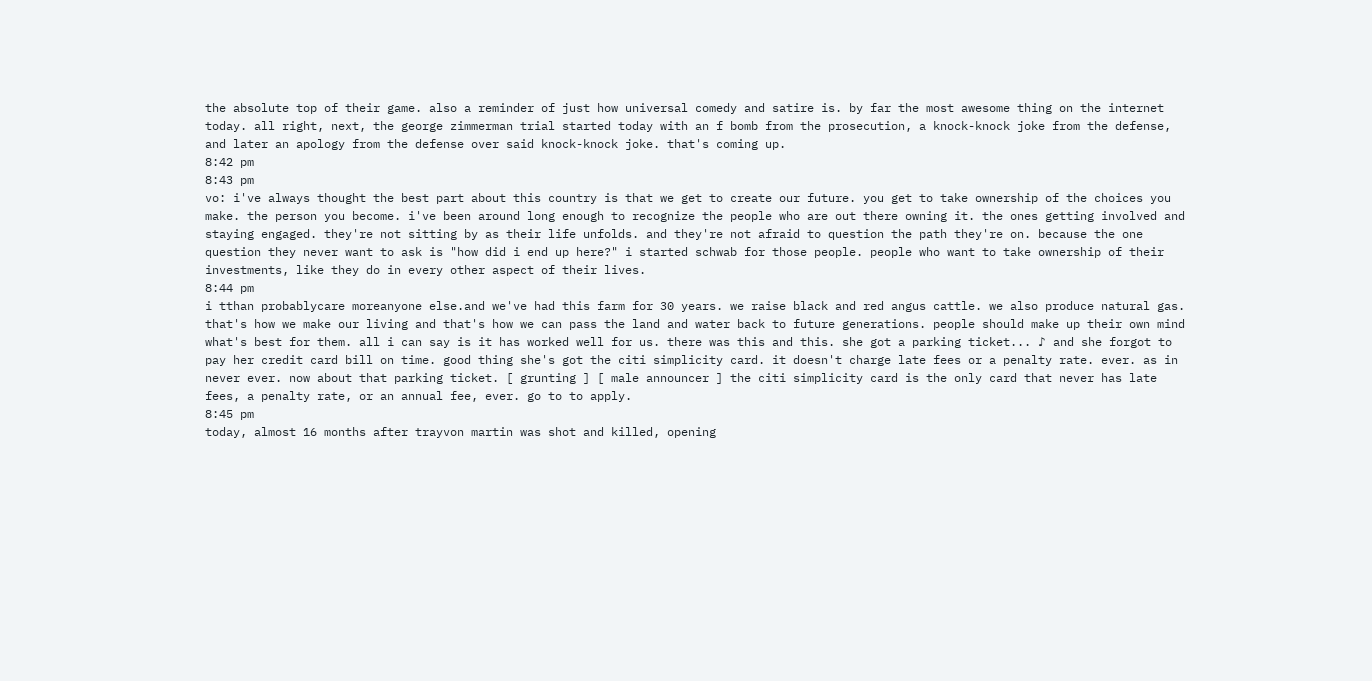the absolute top of their game. also a reminder of just how universal comedy and satire is. by far the most awesome thing on the internet today. all right, next, the george zimmerman trial started today with an f bomb from the prosecution, a knock-knock joke from the defense, and later an apology from the defense over said knock-knock joke. that's coming up.
8:42 pm
8:43 pm
vo: i've always thought the best part about this country is that we get to create our future. you get to take ownership of the choices you make. the person you become. i've been around long enough to recognize the people who are out there owning it. the ones getting involved and staying engaged. they're not sitting by as their life unfolds. and they're not afraid to question the path they're on. because the one question they never want to ask is "how did i end up here?" i started schwab for those people. people who want to take ownership of their investments, like they do in every other aspect of their lives.
8:44 pm
i tthan probablycare moreanyone else.and we've had this farm for 30 years. we raise black and red angus cattle. we also produce natural gas. that's how we make our living and that's how we can pass the land and water back to future generations. people should make up their own mind what's best for them. all i can say is it has worked well for us. there was this and this. she got a parking ticket... ♪ and she forgot to pay her credit card bill on time. good thing she's got the citi simplicity card. it doesn't charge late fees or a penalty rate. ever. as in never ever. now about that parking ticket. [ grunting ] [ male announcer ] the citi simplicity card is the only card that never has late fees, a penalty rate, or an annual fee, ever. go to to apply.
8:45 pm
today, almost 16 months after trayvon martin was shot and killed, opening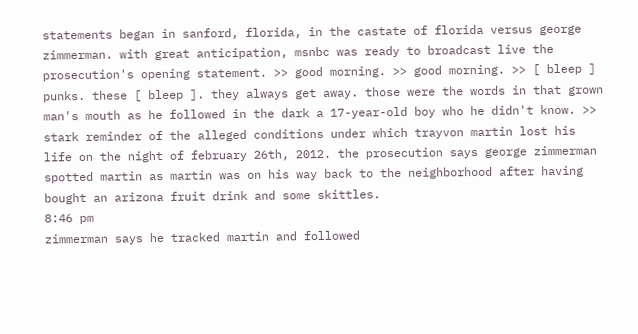statements began in sanford, florida, in the castate of florida versus george zimmerman. with great anticipation, msnbc was ready to broadcast live the prosecution's opening statement. >> good morning. >> good morning. >> [ bleep ] punks. these [ bleep ]. they always get away. those were the words in that grown man's mouth as he followed in the dark a 17-year-old boy who he didn't know. >> stark reminder of the alleged conditions under which trayvon martin lost his life on the night of february 26th, 2012. the prosecution says george zimmerman spotted martin as martin was on his way back to the neighborhood after having bought an arizona fruit drink and some skittles.
8:46 pm
zimmerman says he tracked martin and followed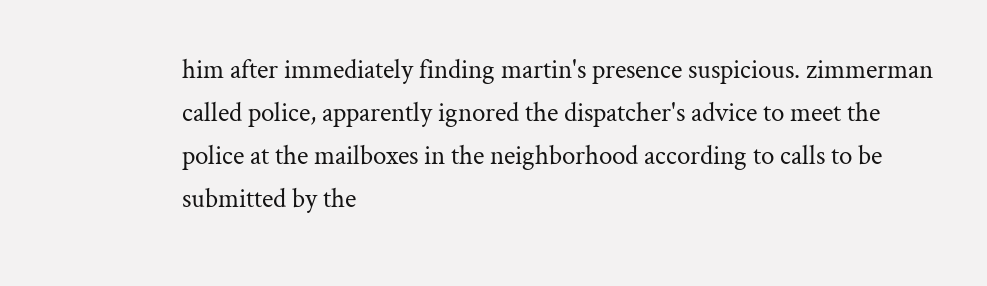him after immediately finding martin's presence suspicious. zimmerman called police, apparently ignored the dispatcher's advice to meet the police at the mailboxes in the neighborhood according to calls to be submitted by the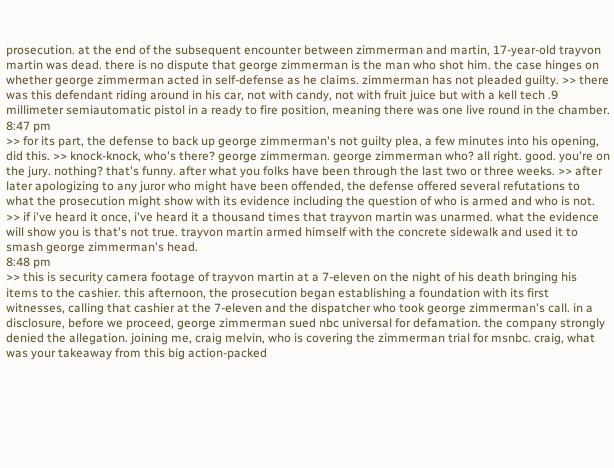prosecution. at the end of the subsequent encounter between zimmerman and martin, 17-year-old trayvon martin was dead. there is no dispute that george zimmerman is the man who shot him. the case hinges on whether george zimmerman acted in self-defense as he claims. zimmerman has not pleaded guilty. >> there was this defendant riding around in his car, not with candy, not with fruit juice but with a kell tech .9 millimeter semiautomatic pistol in a ready to fire position, meaning there was one live round in the chamber.
8:47 pm
>> for its part, the defense to back up george zimmerman's not guilty plea, a few minutes into his opening, did this. >> knock-knock, who's there? george zimmerman. george zimmerman who? all right. good. you're on the jury. nothing? that's funny. after what you folks have been through the last two or three weeks. >> after later apologizing to any juror who might have been offended, the defense offered several refutations to what the prosecution might show with its evidence including the question of who is armed and who is not. >> if i've heard it once, i've heard it a thousand times that trayvon martin was unarmed. what the evidence will show you is that's not true. trayvon martin armed himself with the concrete sidewalk and used it to smash george zimmerman's head.
8:48 pm
>> this is security camera footage of trayvon martin at a 7-eleven on the night of his death bringing his items to the cashier. this afternoon, the prosecution began establishing a foundation with its first witnesses, calling that cashier at the 7-eleven and the dispatcher who took george zimmerman's call. in a disclosure, before we proceed, george zimmerman sued nbc universal for defamation. the company strongly denied the allegation. joining me, craig melvin, who is covering the zimmerman trial for msnbc. craig, what was your takeaway from this big action-packed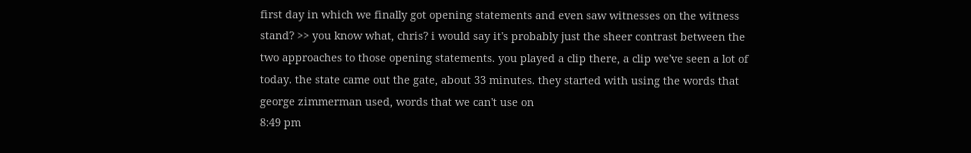first day in which we finally got opening statements and even saw witnesses on the witness stand? >> you know what, chris? i would say it's probably just the sheer contrast between the two approaches to those opening statements. you played a clip there, a clip we've seen a lot of today. the state came out the gate, about 33 minutes. they started with using the words that george zimmerman used, words that we can't use on
8:49 pm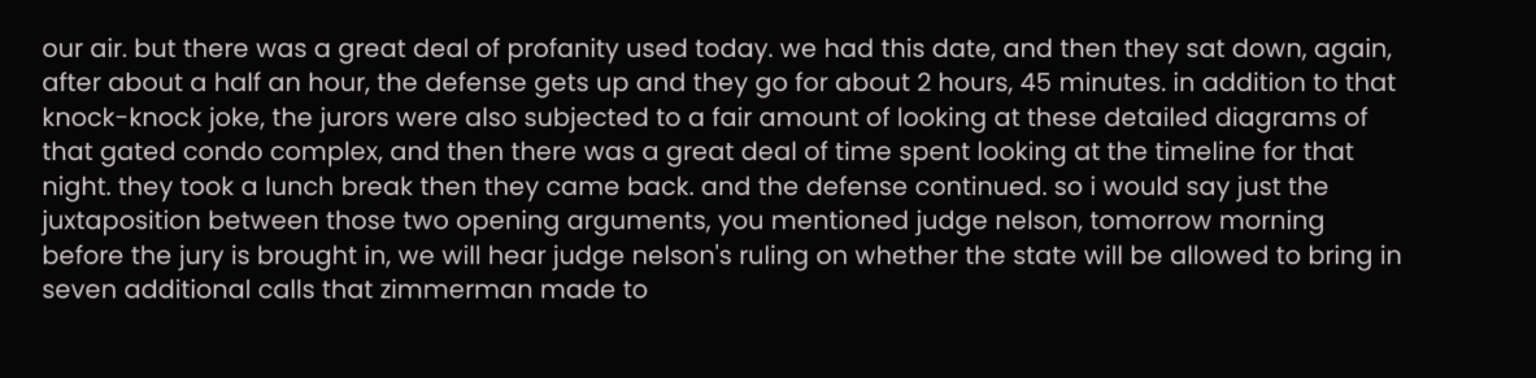our air. but there was a great deal of profanity used today. we had this date, and then they sat down, again, after about a half an hour, the defense gets up and they go for about 2 hours, 45 minutes. in addition to that knock-knock joke, the jurors were also subjected to a fair amount of looking at these detailed diagrams of that gated condo complex, and then there was a great deal of time spent looking at the timeline for that night. they took a lunch break then they came back. and the defense continued. so i would say just the juxtaposition between those two opening arguments, you mentioned judge nelson, tomorrow morning before the jury is brought in, we will hear judge nelson's ruling on whether the state will be allowed to bring in seven additional calls that zimmerman made to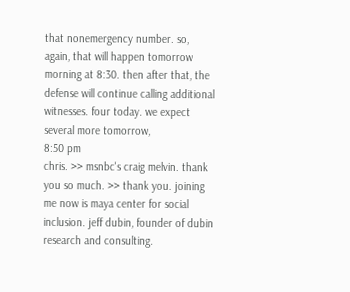that nonemergency number. so, again, that will happen tomorrow morning at 8:30. then after that, the defense will continue calling additional witnesses. four today. we expect several more tomorrow,
8:50 pm
chris. >> msnbc's craig melvin. thank you so much. >> thank you. joining me now is maya center for social inclusion. jeff dubin, founder of dubin research and consulting.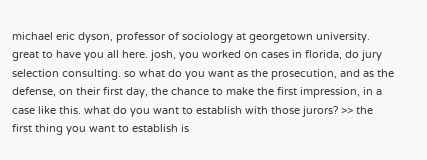michael eric dyson, professor of sociology at georgetown university. great to have you all here. josh, you worked on cases in florida, do jury selection consulting. so what do you want as the prosecution, and as the defense, on their first day, the chance to make the first impression, in a case like this. what do you want to establish with those jurors? >> the first thing you want to establish is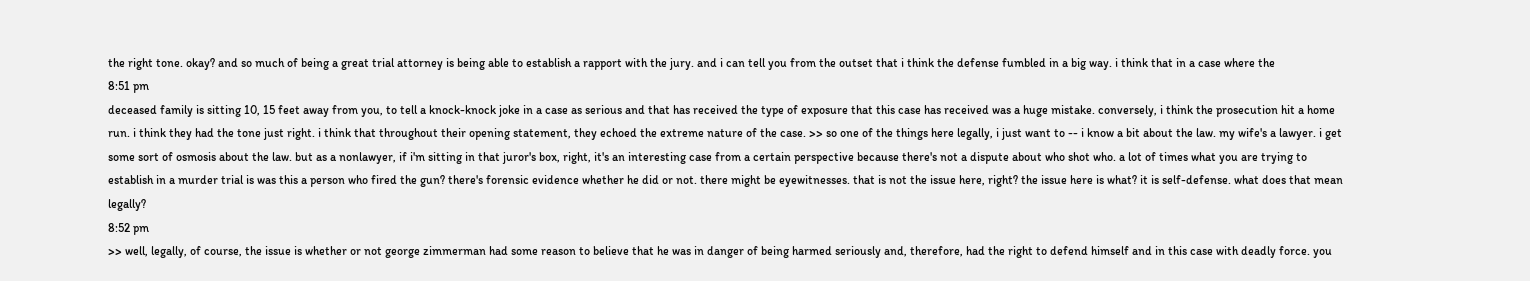the right tone. okay? and so much of being a great trial attorney is being able to establish a rapport with the jury. and i can tell you from the outset that i think the defense fumbled in a big way. i think that in a case where the
8:51 pm
deceased family is sitting 10, 15 feet away from you, to tell a knock-knock joke in a case as serious and that has received the type of exposure that this case has received was a huge mistake. conversely, i think the prosecution hit a home run. i think they had the tone just right. i think that throughout their opening statement, they echoed the extreme nature of the case. >> so one of the things here legally, i just want to -- i know a bit about the law. my wife's a lawyer. i get some sort of osmosis about the law. but as a nonlawyer, if i'm sitting in that juror's box, right, it's an interesting case from a certain perspective because there's not a dispute about who shot who. a lot of times what you are trying to establish in a murder trial is was this a person who fired the gun? there's forensic evidence whether he did or not. there might be eyewitnesses. that is not the issue here, right? the issue here is what? it is self-defense. what does that mean legally?
8:52 pm
>> well, legally, of course, the issue is whether or not george zimmerman had some reason to believe that he was in danger of being harmed seriously and, therefore, had the right to defend himself and in this case with deadly force. you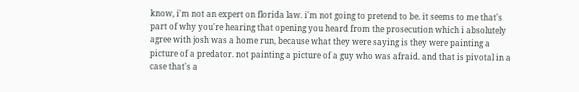know, i'm not an expert on florida law. i'm not going to pretend to be. it seems to me that's part of why you're hearing that opening you heard from the prosecution which i absolutely agree with josh was a home run, because what they were saying is they were painting a picture of a predator. not painting a picture of a guy who was afraid. and that is pivotal in a case that's a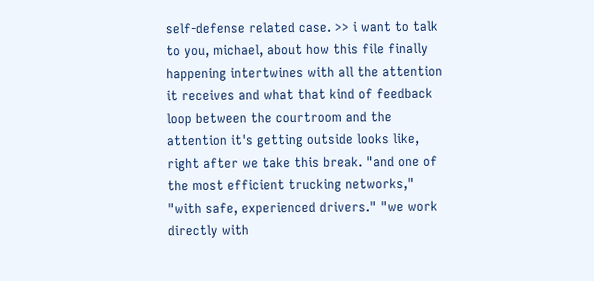self-defense related case. >> i want to talk to you, michael, about how this file finally happening intertwines with all the attention it receives and what that kind of feedback loop between the courtroom and the attention it's getting outside looks like, right after we take this break. "and one of the most efficient trucking networks," "with safe, experienced drivers." "we work directly with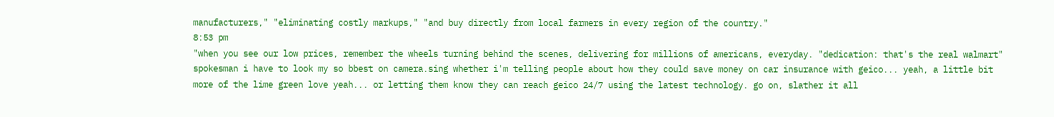manufacturers," "eliminating costly markups," "and buy directly from local farmers in every region of the country."
8:53 pm
"when you see our low prices, remember the wheels turning behind the scenes, delivering for millions of americans, everyday. "dedication: that's the real walmart" spokesman i have to look my so bbest on camera.sing whether i'm telling people about how they could save money on car insurance with geico... yeah, a little bit more of the lime green love yeah... or letting them know they can reach geico 24/7 using the latest technology. go on, slather it all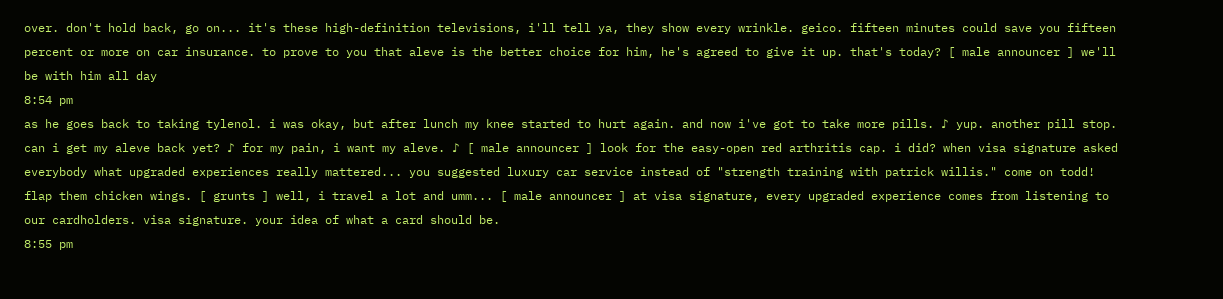over. don't hold back, go on... it's these high-definition televisions, i'll tell ya, they show every wrinkle. geico. fifteen minutes could save you fifteen percent or more on car insurance. to prove to you that aleve is the better choice for him, he's agreed to give it up. that's today? [ male announcer ] we'll be with him all day
8:54 pm
as he goes back to taking tylenol. i was okay, but after lunch my knee started to hurt again. and now i've got to take more pills. ♪ yup. another pill stop. can i get my aleve back yet? ♪ for my pain, i want my aleve. ♪ [ male announcer ] look for the easy-open red arthritis cap. i did? when visa signature asked everybody what upgraded experiences really mattered... you suggested luxury car service instead of "strength training with patrick willis." come on todd! flap them chicken wings. [ grunts ] well, i travel a lot and umm... [ male announcer ] at visa signature, every upgraded experience comes from listening to our cardholders. visa signature. your idea of what a card should be.
8:55 pm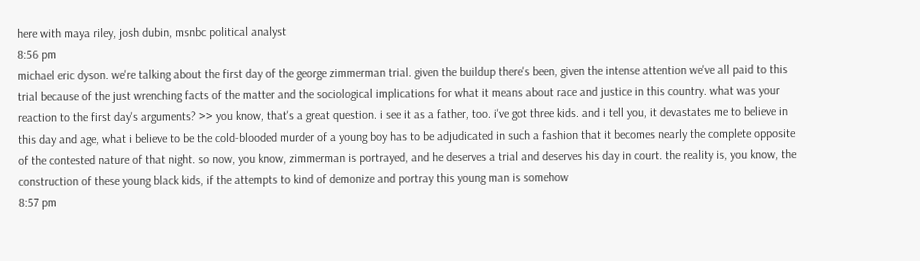here with maya riley, josh dubin, msnbc political analyst
8:56 pm
michael eric dyson. we're talking about the first day of the george zimmerman trial. given the buildup there's been, given the intense attention we've all paid to this trial because of the just wrenching facts of the matter and the sociological implications for what it means about race and justice in this country. what was your reaction to the first day's arguments? >> you know, that's a great question. i see it as a father, too. i've got three kids. and i tell you, it devastates me to believe in this day and age, what i believe to be the cold-blooded murder of a young boy has to be adjudicated in such a fashion that it becomes nearly the complete opposite of the contested nature of that night. so now, you know, zimmerman is portrayed, and he deserves a trial and deserves his day in court. the reality is, you know, the construction of these young black kids, if the attempts to kind of demonize and portray this young man is somehow
8:57 pm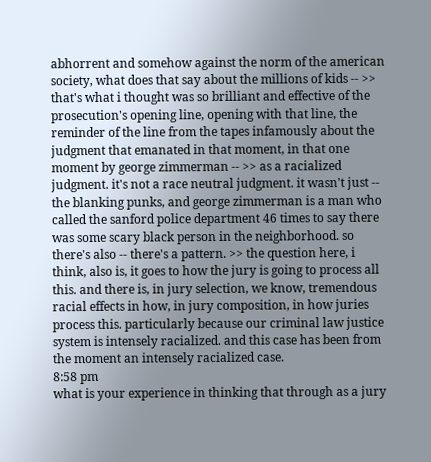abhorrent and somehow against the norm of the american society, what does that say about the millions of kids -- >> that's what i thought was so brilliant and effective of the prosecution's opening line, opening with that line, the reminder of the line from the tapes infamously about the judgment that emanated in that moment, in that one moment by george zimmerman -- >> as a racialized judgment. it's not a race neutral judgment. it wasn't just -- the blanking punks, and george zimmerman is a man who called the sanford police department 46 times to say there was some scary black person in the neighborhood. so there's also -- there's a pattern. >> the question here, i think, also is, it goes to how the jury is going to process all this. and there is, in jury selection, we know, tremendous racial effects in how, in jury composition, in how juries process this. particularly because our criminal law justice system is intensely racialized. and this case has been from the moment an intensely racialized case.
8:58 pm
what is your experience in thinking that through as a jury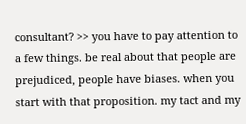consultant? >> you have to pay attention to a few things. be real about that people are prejudiced, people have biases. when you start with that proposition. my tact and my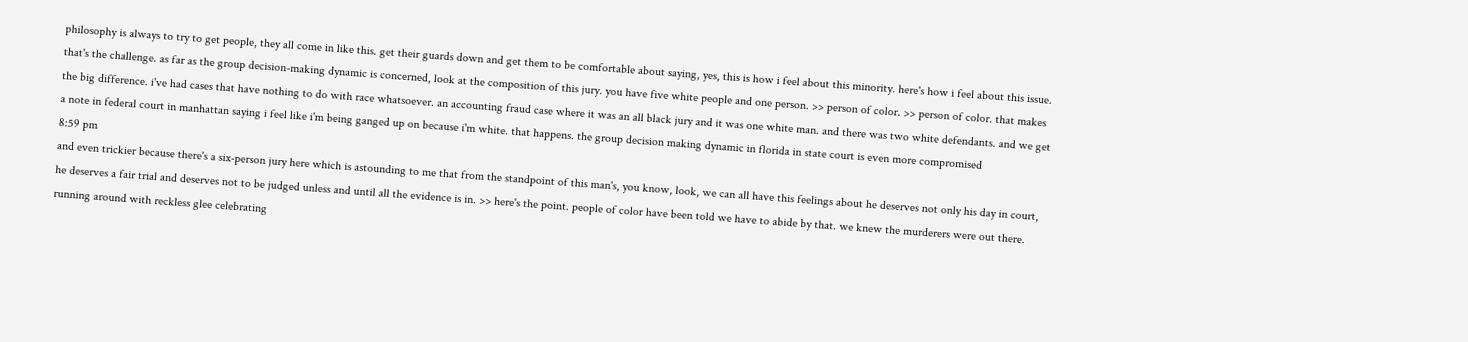philosophy is always to try to get people, they all come in like this. get their guards down and get them to be comfortable about saying, yes, this is how i feel about this minority. here's how i feel about this issue. that's the challenge. as far as the group decision-making dynamic is concerned, look at the composition of this jury. you have five white people and one person. >> person of color. >> person of color. that makes the big difference. i've had cases that have nothing to do with race whatsoever. an accounting fraud case where it was an all black jury and it was one white man. and there was two white defendants. and we get a note in federal court in manhattan saying i feel like i'm being ganged up on because i'm white. that happens. the group decision making dynamic in florida in state court is even more compromised
8:59 pm
and even trickier because there's a six-person jury here which is astounding to me that from the standpoint of this man's, you know, look, we can all have this feelings about he deserves not only his day in court, he deserves a fair trial and deserves not to be judged unless and until all the evidence is in. >> here's the point. people of color have been told we have to abide by that. we knew the murderers were out there. running around with reckless glee celebrating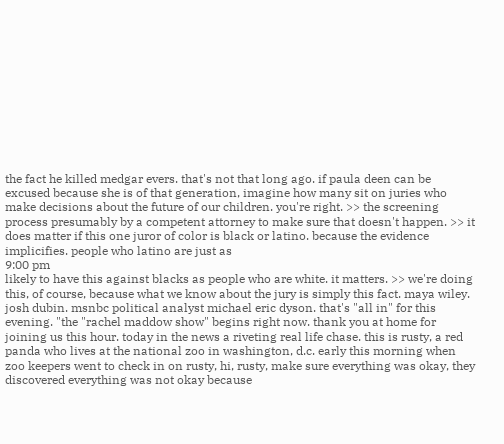the fact he killed medgar evers. that's not that long ago. if paula deen can be excused because she is of that generation, imagine how many sit on juries who make decisions about the future of our children. you're right. >> the screening process presumably by a competent attorney to make sure that doesn't happen. >> it does matter if this one juror of color is black or latino. because the evidence implicifies. people who latino are just as
9:00 pm
likely to have this against blacks as people who are white. it matters. >> we're doing this, of course, because what we know about the jury is simply this fact. maya wiley. josh dubin. msnbc political analyst michael eric dyson. that's "all in" for this evening. "the "rachel maddow show" begins right now. thank you at home for joining us this hour. today in the news a riveting real life chase. this is rusty, a red panda who lives at the national zoo in washington, d.c. early this morning when zoo keepers went to check in on rusty, hi, rusty, make sure everything was okay, they discovered everything was not okay because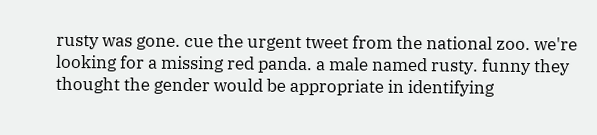rusty was gone. cue the urgent tweet from the national zoo. we're looking for a missing red panda. a male named rusty. funny they thought the gender would be appropriate in identifying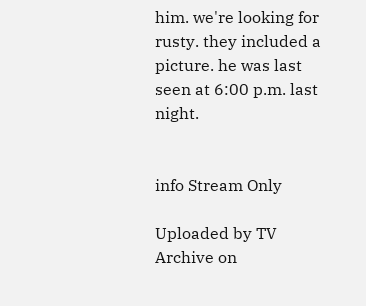him. we're looking for rusty. they included a picture. he was last seen at 6:00 p.m. last night.


info Stream Only

Uploaded by TV Archive on